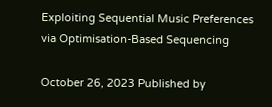Exploiting Sequential Music Preferences via Optimisation-Based Sequencing

October 26, 2023 Published by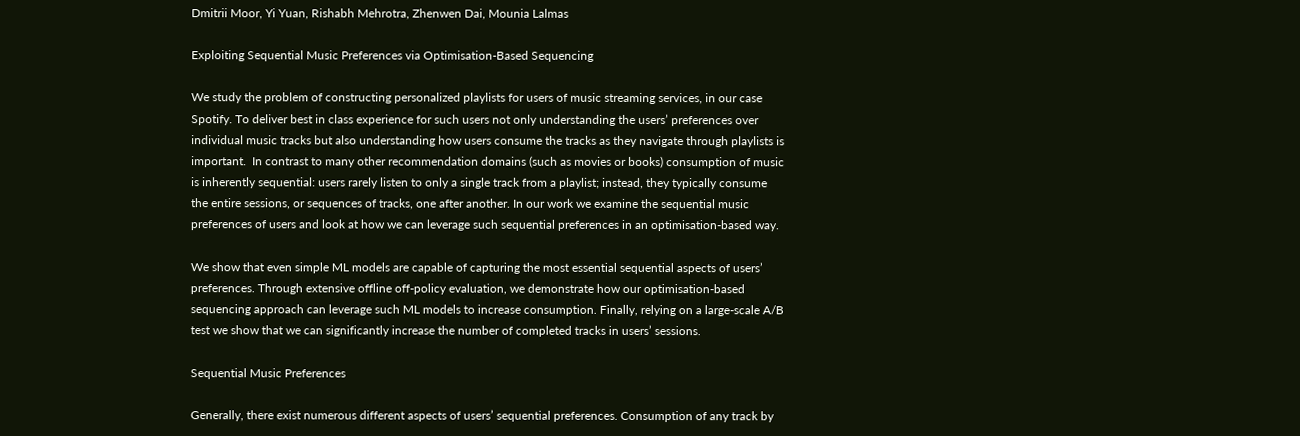Dmitrii Moor, Yi Yuan, Rishabh Mehrotra, Zhenwen Dai, Mounia Lalmas

Exploiting Sequential Music Preferences via Optimisation-Based Sequencing

We study the problem of constructing personalized playlists for users of music streaming services, in our case Spotify. To deliver best in class experience for such users not only understanding the users’ preferences over individual music tracks but also understanding how users consume the tracks as they navigate through playlists is important.  In contrast to many other recommendation domains (such as movies or books) consumption of music is inherently sequential: users rarely listen to only a single track from a playlist; instead, they typically consume the entire sessions, or sequences of tracks, one after another. In our work we examine the sequential music preferences of users and look at how we can leverage such sequential preferences in an optimisation-based way.

We show that even simple ML models are capable of capturing the most essential sequential aspects of users’ preferences. Through extensive offline off-policy evaluation, we demonstrate how our optimisation-based sequencing approach can leverage such ML models to increase consumption. Finally, relying on a large-scale A/B test we show that we can significantly increase the number of completed tracks in users’ sessions.

Sequential Music Preferences

Generally, there exist numerous different aspects of users’ sequential preferences. Consumption of any track by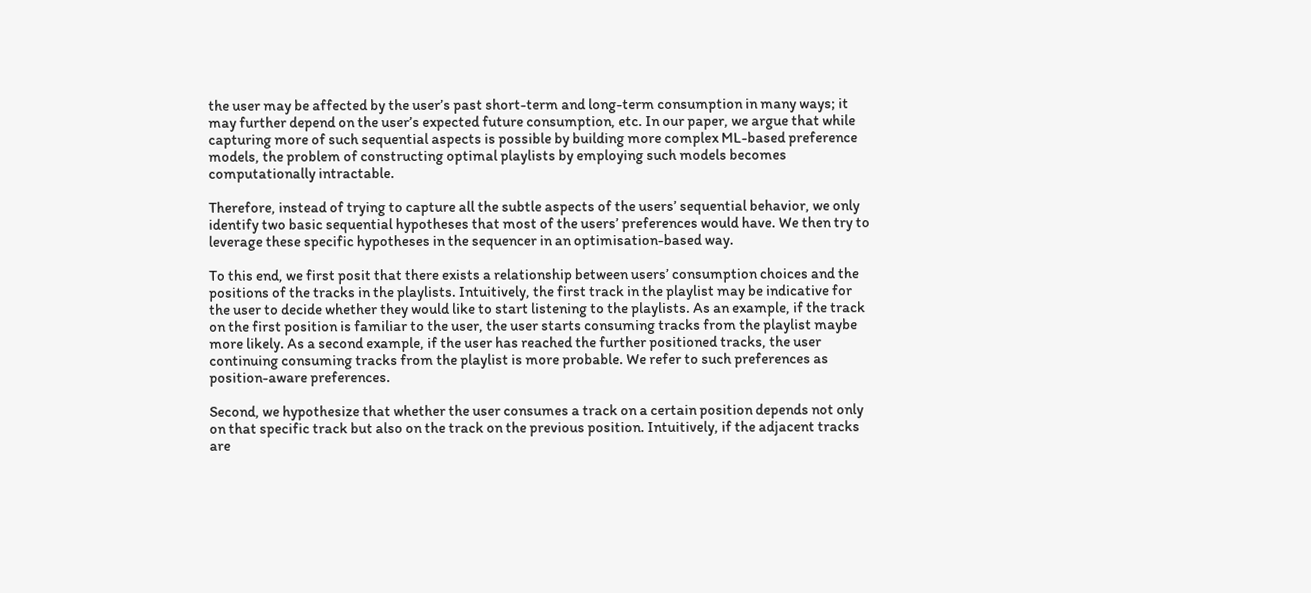the user may be affected by the user’s past short-term and long-term consumption in many ways; it may further depend on the user’s expected future consumption, etc. In our paper, we argue that while capturing more of such sequential aspects is possible by building more complex ML-based preference models, the problem of constructing optimal playlists by employing such models becomes computationally intractable.

Therefore, instead of trying to capture all the subtle aspects of the users’ sequential behavior, we only identify two basic sequential hypotheses that most of the users’ preferences would have. We then try to leverage these specific hypotheses in the sequencer in an optimisation-based way.

To this end, we first posit that there exists a relationship between users’ consumption choices and the positions of the tracks in the playlists. Intuitively, the first track in the playlist may be indicative for the user to decide whether they would like to start listening to the playlists. As an example, if the track on the first position is familiar to the user, the user starts consuming tracks from the playlist maybe more likely. As a second example, if the user has reached the further positioned tracks, the user continuing consuming tracks from the playlist is more probable. We refer to such preferences as position-aware preferences.

Second, we hypothesize that whether the user consumes a track on a certain position depends not only on that specific track but also on the track on the previous position. Intuitively, if the adjacent tracks are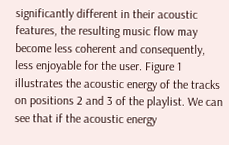significantly different in their acoustic features, the resulting music flow may become less coherent and consequently, less enjoyable for the user. Figure 1 illustrates the acoustic energy of the tracks on positions 2 and 3 of the playlist. We can see that if the acoustic energy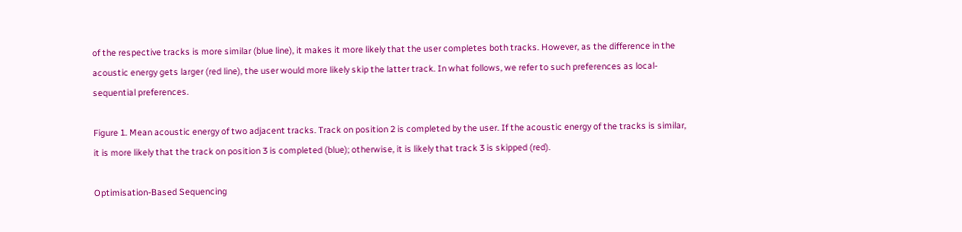of the respective tracks is more similar (blue line), it makes it more likely that the user completes both tracks. However, as the difference in the acoustic energy gets larger (red line), the user would more likely skip the latter track. In what follows, we refer to such preferences as local-sequential preferences.

Figure 1. Mean acoustic energy of two adjacent tracks. Track on position 2 is completed by the user. If the acoustic energy of the tracks is similar, it is more likely that the track on position 3 is completed (blue); otherwise, it is likely that track 3 is skipped (red).

Optimisation-Based Sequencing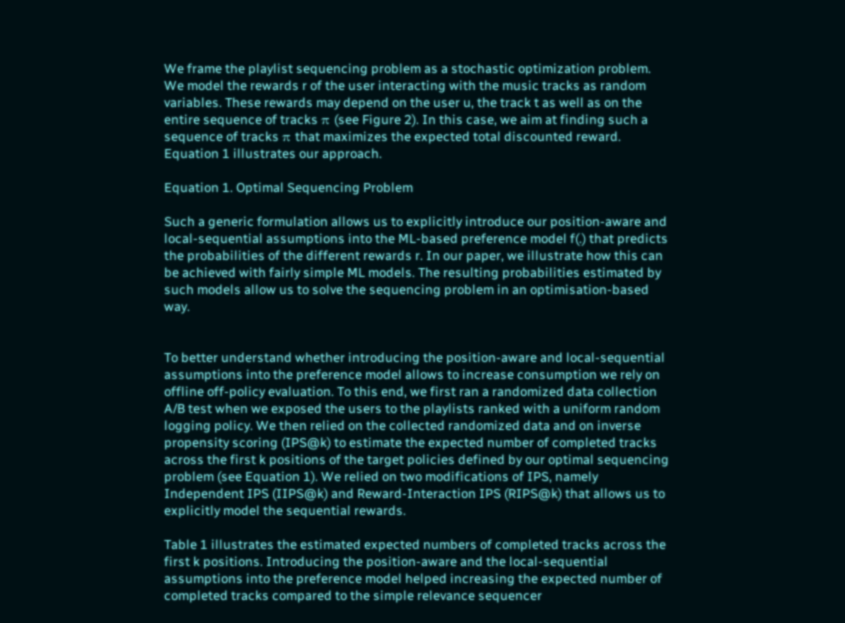We frame the playlist sequencing problem as a stochastic optimization problem. We model the rewards r of the user interacting with the music tracks as random variables. These rewards may depend on the user u, the track t as well as on the entire sequence of tracks π (see Figure 2). In this case, we aim at finding such a sequence of tracks π that maximizes the expected total discounted reward. Equation 1 illustrates our approach.

Equation 1. Optimal Sequencing Problem

Such a generic formulation allows us to explicitly introduce our position-aware and local-sequential assumptions into the ML-based preference model f(.) that predicts the probabilities of the different rewards r. In our paper, we illustrate how this can be achieved with fairly simple ML models. The resulting probabilities estimated by such models allow us to solve the sequencing problem in an optimisation-based way.


To better understand whether introducing the position-aware and local-sequential assumptions into the preference model allows to increase consumption we rely on offline off-policy evaluation. To this end, we first ran a randomized data collection A/B test when we exposed the users to the playlists ranked with a uniform random logging policy. We then relied on the collected randomized data and on inverse propensity scoring (IPS@k) to estimate the expected number of completed tracks across the first k positions of the target policies defined by our optimal sequencing problem (see Equation 1). We relied on two modifications of IPS, namely Independent IPS (IIPS@k) and Reward-Interaction IPS (RIPS@k) that allows us to explicitly model the sequential rewards.

Table 1 illustrates the estimated expected numbers of completed tracks across the first k positions. Introducing the position-aware and the local-sequential assumptions into the preference model helped increasing the expected number of completed tracks compared to the simple relevance sequencer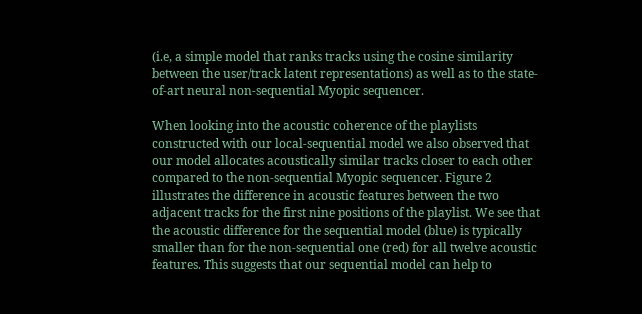(i.e, a simple model that ranks tracks using the cosine similarity between the user/track latent representations) as well as to the state-of-art neural non-sequential Myopic sequencer.

When looking into the acoustic coherence of the playlists constructed with our local-sequential model we also observed that our model allocates acoustically similar tracks closer to each other compared to the non-sequential Myopic sequencer. Figure 2 illustrates the difference in acoustic features between the two adjacent tracks for the first nine positions of the playlist. We see that the acoustic difference for the sequential model (blue) is typically smaller than for the non-sequential one (red) for all twelve acoustic features. This suggests that our sequential model can help to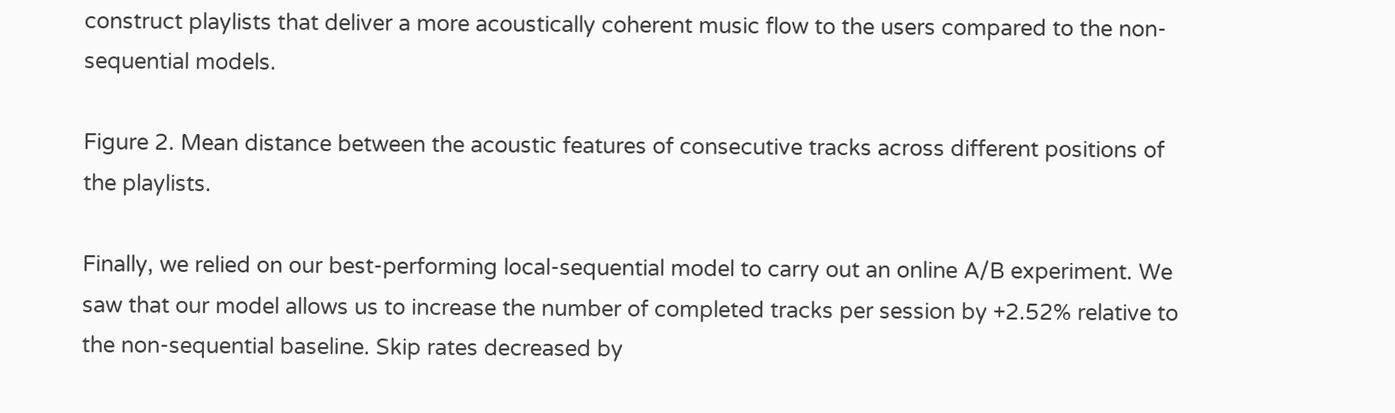construct playlists that deliver a more acoustically coherent music flow to the users compared to the non-sequential models.

Figure 2. Mean distance between the acoustic features of consecutive tracks across different positions of the playlists.

Finally, we relied on our best-performing local-sequential model to carry out an online A/B experiment. We saw that our model allows us to increase the number of completed tracks per session by +2.52% relative to the non-sequential baseline. Skip rates decreased by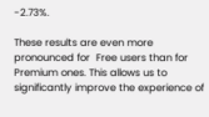-2.73%.

These results are even more pronounced for  Free users than for Premium ones. This allows us to significantly improve the experience of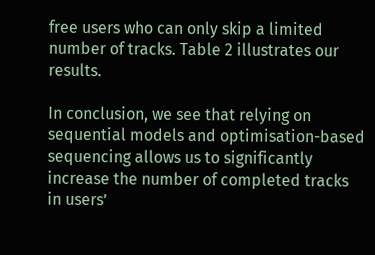free users who can only skip a limited number of tracks. Table 2 illustrates our results.

In conclusion, we see that relying on sequential models and optimisation-based sequencing allows us to significantly increase the number of completed tracks in users’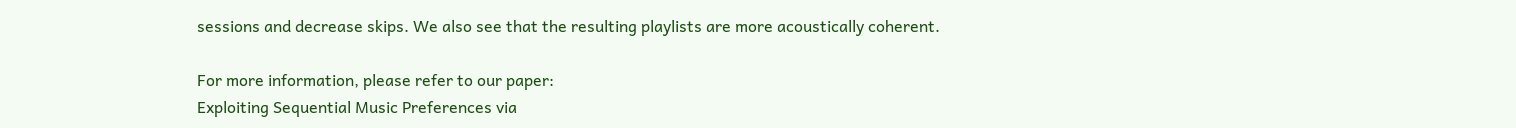sessions and decrease skips. We also see that the resulting playlists are more acoustically coherent.

For more information, please refer to our paper:
Exploiting Sequential Music Preferences via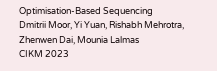Optimisation-Based Sequencing
Dmitrii Moor, Yi Yuan, Rishabh Mehrotra, Zhenwen Dai, Mounia Lalmas
CIKM 2023